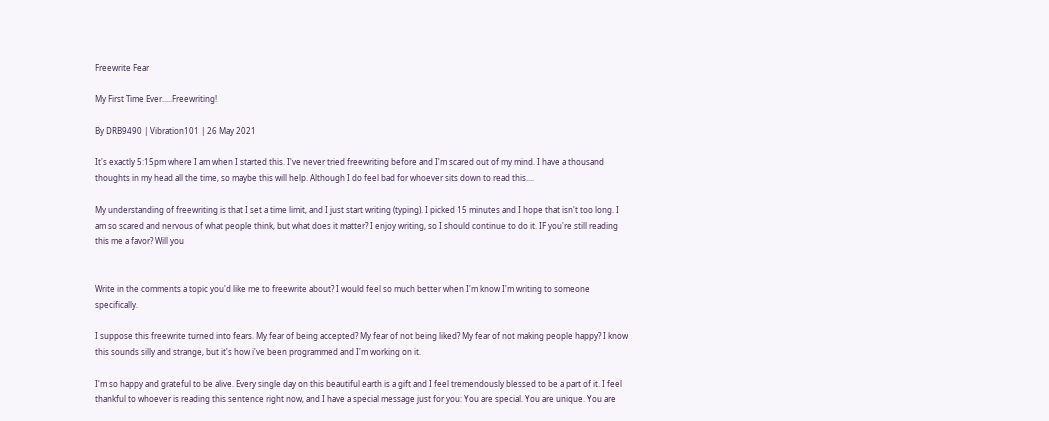Freewrite Fear

My First Time Ever.....Freewriting!

By DRB9490 | Vibration101 | 26 May 2021

It's exactly 5:15pm where I am when I started this. I've never tried freewriting before and I'm scared out of my mind. I have a thousand thoughts in my head all the time, so maybe this will help. Although I do feel bad for whoever sits down to read this....

My understanding of freewriting is that I set a time limit, and I just start writing (typing). I picked 15 minutes and I hope that isn't too long. I am so scared and nervous of what people think, but what does it matter? I enjoy writing, so I should continue to do it. IF you're still reading this me a favor? Will you


Write in the comments a topic you'd like me to freewrite about? I would feel so much better when I'm know I'm writing to someone specifically.

I suppose this freewrite turned into fears. My fear of being accepted? My fear of not being liked? My fear of not making people happy? I know this sounds silly and strange, but it's how i've been programmed and I'm working on it.

I'm so happy and grateful to be alive. Every single day on this beautiful earth is a gift and I feel tremendously blessed to be a part of it. I feel thankful to whoever is reading this sentence right now, and I have a special message just for you: You are special. You are unique. You are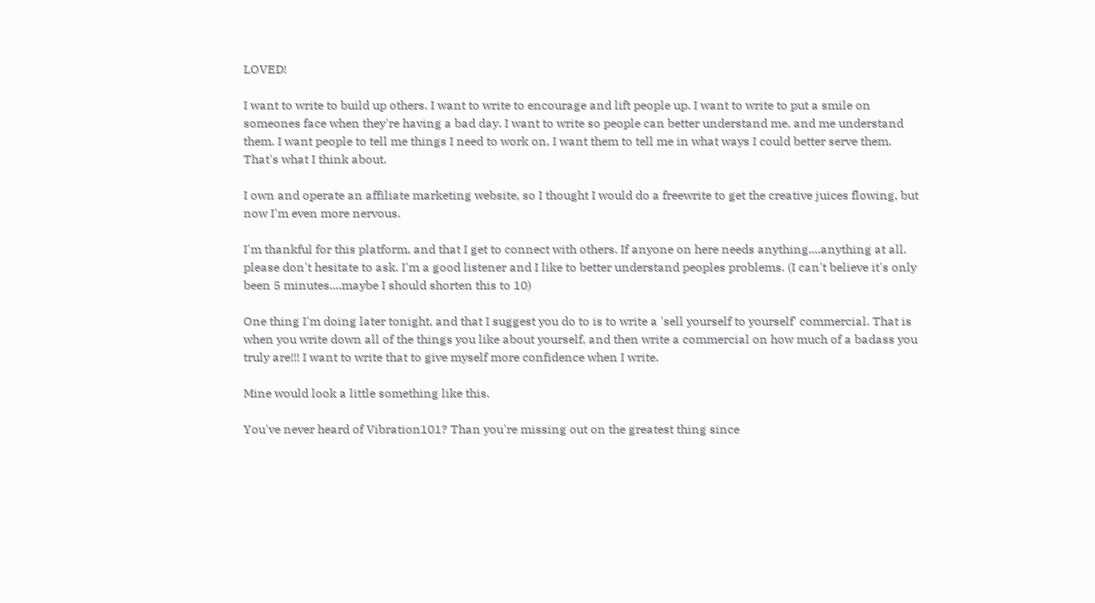LOVED!

I want to write to build up others. I want to write to encourage and lift people up. I want to write to put a smile on someones face when they're having a bad day. I want to write so people can better understand me, and me understand them. I want people to tell me things I need to work on, I want them to tell me in what ways I could better serve them. That's what I think about.

I own and operate an affiliate marketing website, so I thought I would do a freewrite to get the creative juices flowing, but now I'm even more nervous.

I'm thankful for this platform, and that I get to connect with others. If anyone on here needs anything....anything at all. please don't hesitate to ask. I'm a good listener and I like to better understand peoples problems. (I can't believe it's only been 5 minutes....maybe I should shorten this to 10)

One thing I'm doing later tonight, and that I suggest you do to is to write a 'sell yourself to yourself' commercial. That is when you write down all of the things you like about yourself, and then write a commercial on how much of a badass you truly are!!! I want to write that to give myself more confidence when I write.

Mine would look a little something like this.

You've never heard of Vibration101? Than you're missing out on the greatest thing since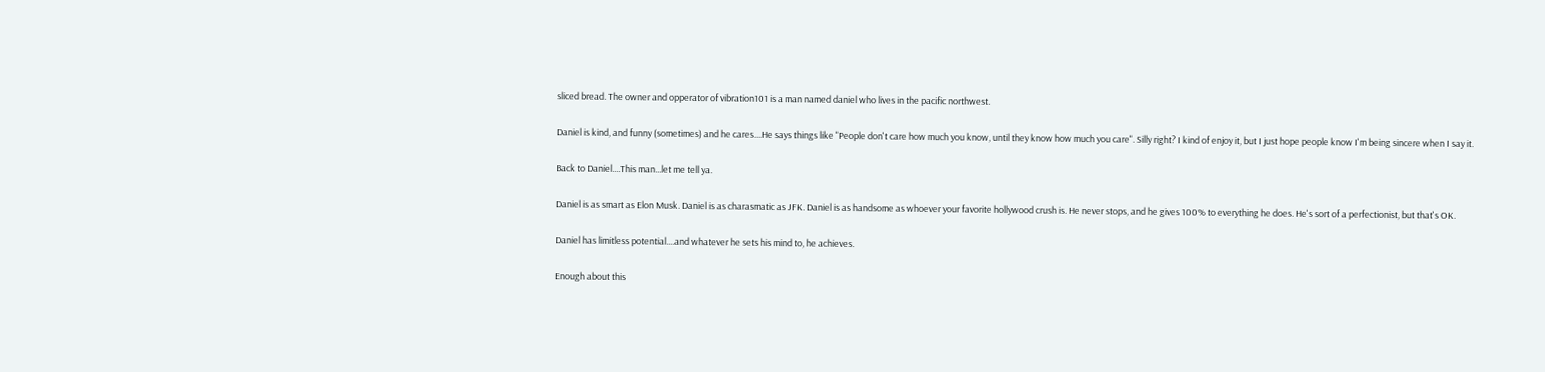sliced bread. The owner and opperator of vibration101 is a man named daniel who lives in the pacific northwest.

Daniel is kind, and funny (sometimes) and he cares....He says things like "People don't care how much you know, until they know how much you care". Silly right? I kind of enjoy it, but I just hope people know I'm being sincere when I say it.

Back to Daniel....This man...let me tell ya.

Daniel is as smart as Elon Musk. Daniel is as charasmatic as JFK. Daniel is as handsome as whoever your favorite hollywood crush is. He never stops, and he gives 100% to everything he does. He's sort of a perfectionist, but that's OK.

Daniel has limitless potential....and whatever he sets his mind to, he achieves.

Enough about this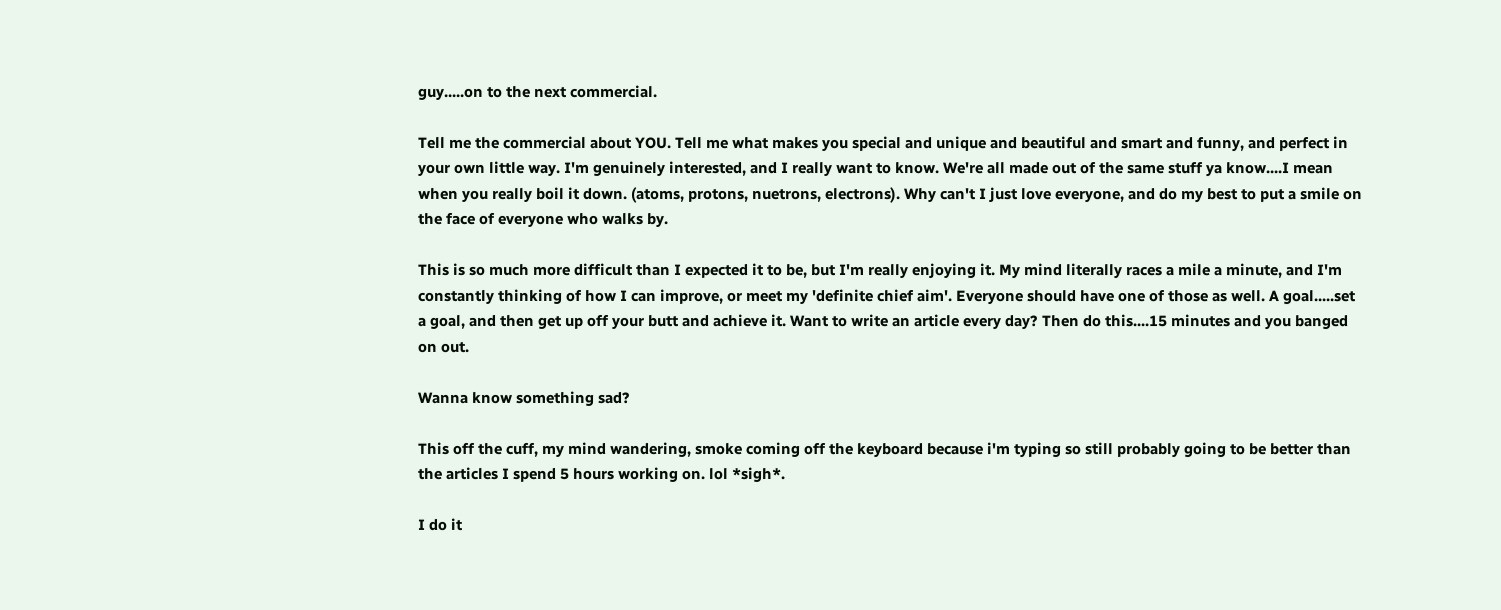guy.....on to the next commercial.

Tell me the commercial about YOU. Tell me what makes you special and unique and beautiful and smart and funny, and perfect in your own little way. I'm genuinely interested, and I really want to know. We're all made out of the same stuff ya know....I mean when you really boil it down. (atoms, protons, nuetrons, electrons). Why can't I just love everyone, and do my best to put a smile on the face of everyone who walks by.

This is so much more difficult than I expected it to be, but I'm really enjoying it. My mind literally races a mile a minute, and I'm constantly thinking of how I can improve, or meet my 'definite chief aim'. Everyone should have one of those as well. A goal.....set a goal, and then get up off your butt and achieve it. Want to write an article every day? Then do this....15 minutes and you banged on out.

Wanna know something sad?

This off the cuff, my mind wandering, smoke coming off the keyboard because i'm typing so still probably going to be better than the articles I spend 5 hours working on. lol *sigh*.

I do it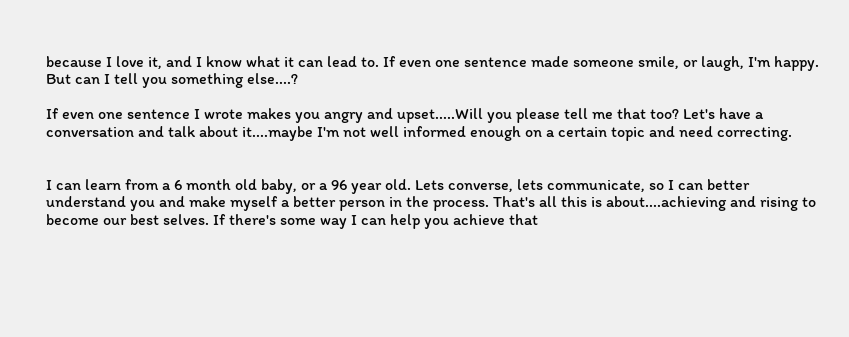because I love it, and I know what it can lead to. If even one sentence made someone smile, or laugh, I'm happy. But can I tell you something else....?

If even one sentence I wrote makes you angry and upset.....Will you please tell me that too? Let's have a conversation and talk about it....maybe I'm not well informed enough on a certain topic and need correcting.


I can learn from a 6 month old baby, or a 96 year old. Lets converse, lets communicate, so I can better understand you and make myself a better person in the process. That's all this is about....achieving and rising to become our best selves. If there's some way I can help you achieve that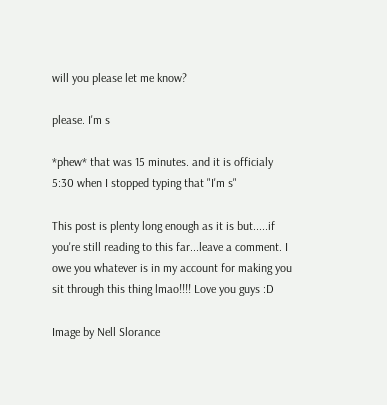will you please let me know?

please. I'm s

*phew* that was 15 minutes. and it is officialy 5:30 when I stopped typing that "I'm s"

This post is plenty long enough as it is but.....if you're still reading to this far...leave a comment. I owe you whatever is in my account for making you sit through this thing lmao!!!! Love you guys :D

Image by Nell Slorance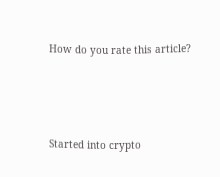How do you rate this article?




Started into crypto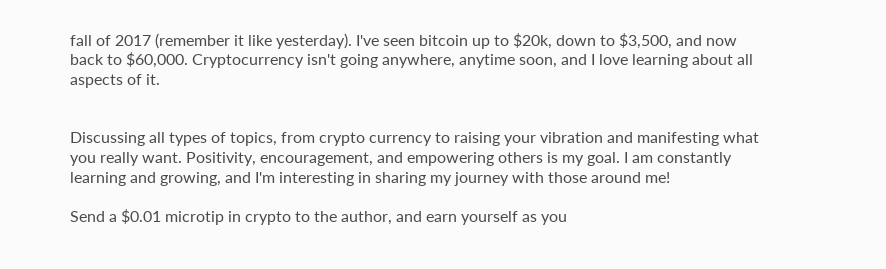fall of 2017 (remember it like yesterday). I've seen bitcoin up to $20k, down to $3,500, and now back to $60,000. Cryptocurrency isn't going anywhere, anytime soon, and I love learning about all aspects of it.


Discussing all types of topics, from crypto currency to raising your vibration and manifesting what you really want. Positivity, encouragement, and empowering others is my goal. I am constantly learning and growing, and I'm interesting in sharing my journey with those around me!

Send a $0.01 microtip in crypto to the author, and earn yourself as you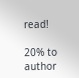read!

20% to author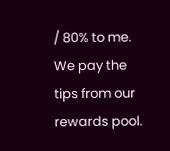/ 80% to me.
We pay the tips from our rewards pool.